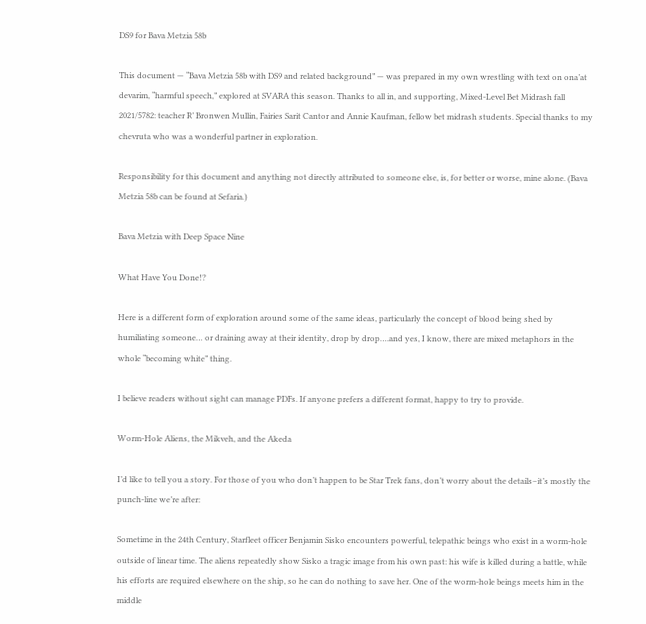DS9 for Bava Metzia 58b

This document — “Bava Metzia 58b with DS9 and related background” — was prepared in my own wrestling with text on ona’at devarim, “harmful speech,” explored at SVARA this season. Thanks to all in, and supporting, Mixed-Level Bet Midrash fall 2021/5782: teacher R’ Bronwen Mullin, Fairies Sarit Cantor and Annie Kaufman, fellow bet midrash students. Special thanks to my chevruta who was a wonderful partner in exploration.

Responsibility for this document and anything not directly attributed to someone else, is, for better or worse, mine alone. (Bava Metzia 58b can be found at Sefaria.)

Bava Metzia with Deep Space Nine

What Have You Done!?

Here is a different form of exploration around some of the same ideas, particularly the concept of blood being shed by humiliating someone… or draining away at their identity, drop by drop….and yes, I know, there are mixed metaphors in the whole “becoming white” thing.

I believe readers without sight can manage PDFs. If anyone prefers a different format, happy to try to provide.

Worm-Hole Aliens, the Mikveh, and the Akeda

I’d like to tell you a story. For those of you who don’t happen to be Star Trek fans, don’t worry about the details–it’s mostly the punch-line we’re after:

Sometime in the 24th Century, Starfleet officer Benjamin Sisko encounters powerful, telepathic beings who exist in a worm-hole outside of linear time. The aliens repeatedly show Sisko a tragic image from his own past: his wife is killed during a battle, while his efforts are required elsewhere on the ship, so he can do nothing to save her. One of the worm-hole beings meets him in the middle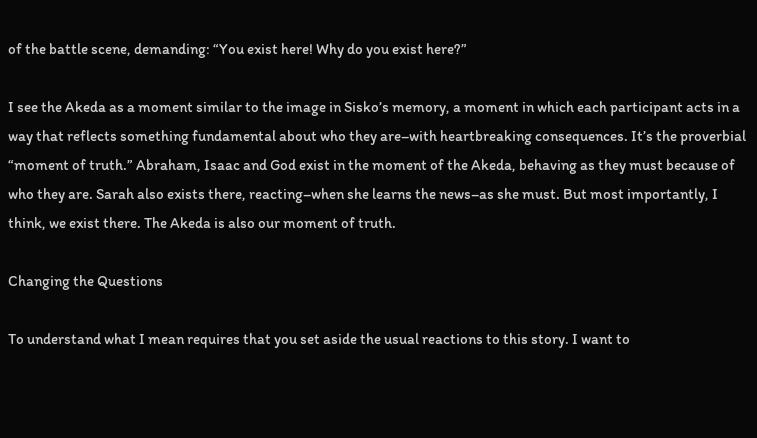of the battle scene, demanding: “You exist here! Why do you exist here?”

I see the Akeda as a moment similar to the image in Sisko’s memory, a moment in which each participant acts in a way that reflects something fundamental about who they are–with heartbreaking consequences. It’s the proverbial “moment of truth.” Abraham, Isaac and God exist in the moment of the Akeda, behaving as they must because of who they are. Sarah also exists there, reacting–when she learns the news–as she must. But most importantly, I think, we exist there. The Akeda is also our moment of truth.

Changing the Questions

To understand what I mean requires that you set aside the usual reactions to this story. I want to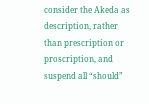consider the Akeda as description, rather than prescription or proscription, and suspend all “should”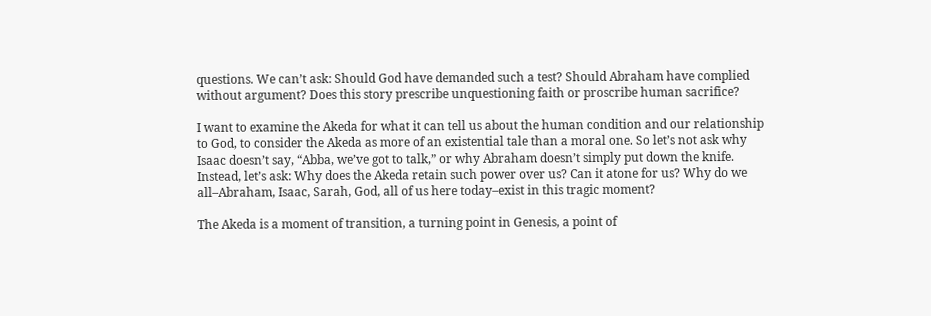questions. We can’t ask: Should God have demanded such a test? Should Abraham have complied without argument? Does this story prescribe unquestioning faith or proscribe human sacrifice?

I want to examine the Akeda for what it can tell us about the human condition and our relationship to God, to consider the Akeda as more of an existential tale than a moral one. So let’s not ask why Isaac doesn’t say, “Abba, we’ve got to talk,” or why Abraham doesn’t simply put down the knife. Instead, let’s ask: Why does the Akeda retain such power over us? Can it atone for us? Why do we all–Abraham, Isaac, Sarah, God, all of us here today–exist in this tragic moment?

The Akeda is a moment of transition, a turning point in Genesis, a point of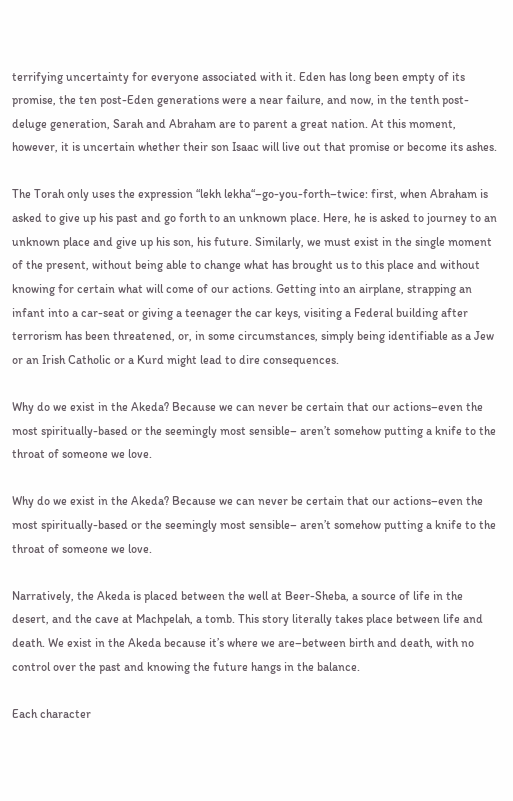terrifying uncertainty for everyone associated with it. Eden has long been empty of its promise, the ten post-Eden generations were a near failure, and now, in the tenth post-deluge generation, Sarah and Abraham are to parent a great nation. At this moment, however, it is uncertain whether their son Isaac will live out that promise or become its ashes.

The Torah only uses the expression “lekh lekha“–go-you-forth–twice: first, when Abraham is asked to give up his past and go forth to an unknown place. Here, he is asked to journey to an unknown place and give up his son, his future. Similarly, we must exist in the single moment of the present, without being able to change what has brought us to this place and without knowing for certain what will come of our actions. Getting into an airplane, strapping an infant into a car-seat or giving a teenager the car keys, visiting a Federal building after terrorism has been threatened, or, in some circumstances, simply being identifiable as a Jew or an Irish Catholic or a Kurd might lead to dire consequences.

Why do we exist in the Akeda? Because we can never be certain that our actions–even the most spiritually-based or the seemingly most sensible– aren’t somehow putting a knife to the throat of someone we love.

Why do we exist in the Akeda? Because we can never be certain that our actions–even the most spiritually-based or the seemingly most sensible– aren’t somehow putting a knife to the throat of someone we love.

Narratively, the Akeda is placed between the well at Beer-Sheba, a source of life in the desert, and the cave at Machpelah, a tomb. This story literally takes place between life and death. We exist in the Akeda because it’s where we are–between birth and death, with no control over the past and knowing the future hangs in the balance.

Each character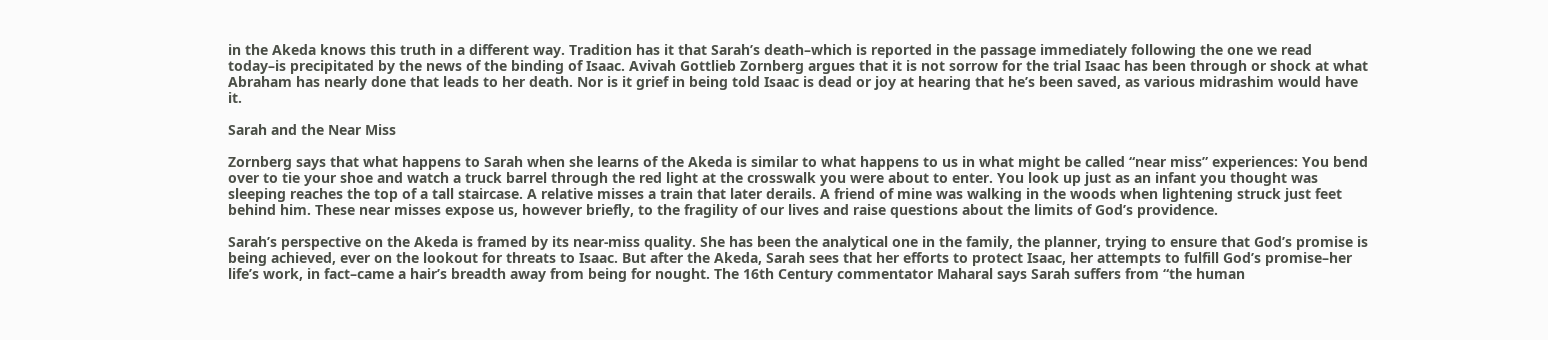in the Akeda knows this truth in a different way. Tradition has it that Sarah’s death–which is reported in the passage immediately following the one we read today–is precipitated by the news of the binding of Isaac. Avivah Gottlieb Zornberg argues that it is not sorrow for the trial Isaac has been through or shock at what Abraham has nearly done that leads to her death. Nor is it grief in being told Isaac is dead or joy at hearing that he’s been saved, as various midrashim would have it.

Sarah and the Near Miss

Zornberg says that what happens to Sarah when she learns of the Akeda is similar to what happens to us in what might be called “near miss” experiences: You bend over to tie your shoe and watch a truck barrel through the red light at the crosswalk you were about to enter. You look up just as an infant you thought was sleeping reaches the top of a tall staircase. A relative misses a train that later derails. A friend of mine was walking in the woods when lightening struck just feet behind him. These near misses expose us, however briefly, to the fragility of our lives and raise questions about the limits of God’s providence.

Sarah’s perspective on the Akeda is framed by its near-miss quality. She has been the analytical one in the family, the planner, trying to ensure that God’s promise is being achieved, ever on the lookout for threats to Isaac. But after the Akeda, Sarah sees that her efforts to protect Isaac, her attempts to fulfill God’s promise–her life’s work, in fact–came a hair’s breadth away from being for nought. The 16th Century commentator Maharal says Sarah suffers from “the human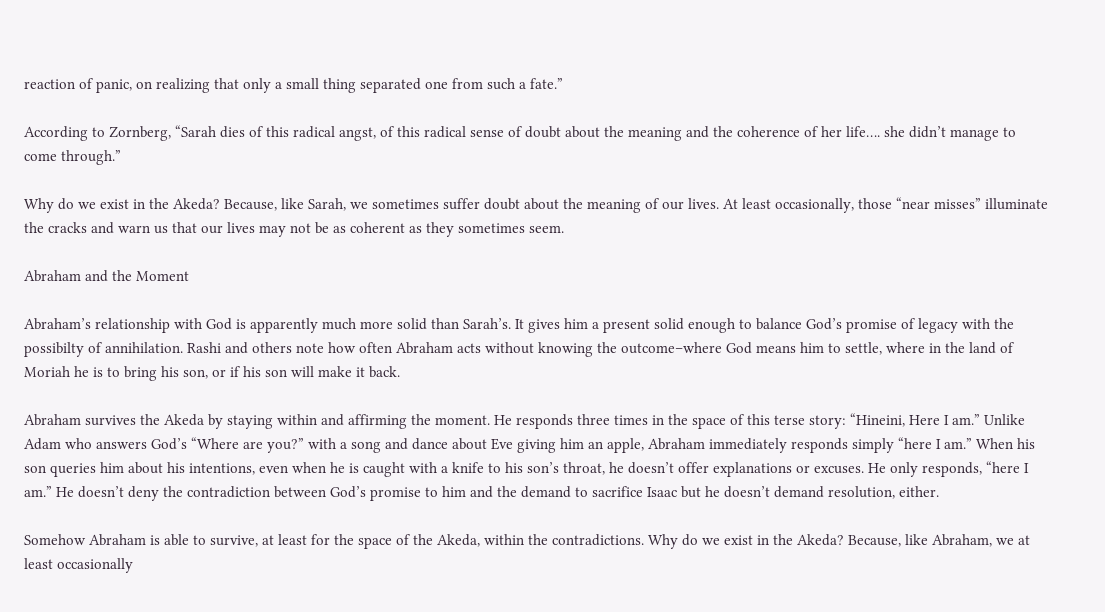reaction of panic, on realizing that only a small thing separated one from such a fate.”

According to Zornberg, “Sarah dies of this radical angst, of this radical sense of doubt about the meaning and the coherence of her life…. she didn’t manage to come through.”

Why do we exist in the Akeda? Because, like Sarah, we sometimes suffer doubt about the meaning of our lives. At least occasionally, those “near misses” illuminate the cracks and warn us that our lives may not be as coherent as they sometimes seem.

Abraham and the Moment

Abraham’s relationship with God is apparently much more solid than Sarah’s. It gives him a present solid enough to balance God’s promise of legacy with the possibilty of annihilation. Rashi and others note how often Abraham acts without knowing the outcome–where God means him to settle, where in the land of Moriah he is to bring his son, or if his son will make it back.

Abraham survives the Akeda by staying within and affirming the moment. He responds three times in the space of this terse story: “Hineini, Here I am.” Unlike Adam who answers God’s “Where are you?” with a song and dance about Eve giving him an apple, Abraham immediately responds simply “here I am.” When his son queries him about his intentions, even when he is caught with a knife to his son’s throat, he doesn’t offer explanations or excuses. He only responds, “here I am.” He doesn’t deny the contradiction between God’s promise to him and the demand to sacrifice Isaac but he doesn’t demand resolution, either.

Somehow Abraham is able to survive, at least for the space of the Akeda, within the contradictions. Why do we exist in the Akeda? Because, like Abraham, we at least occasionally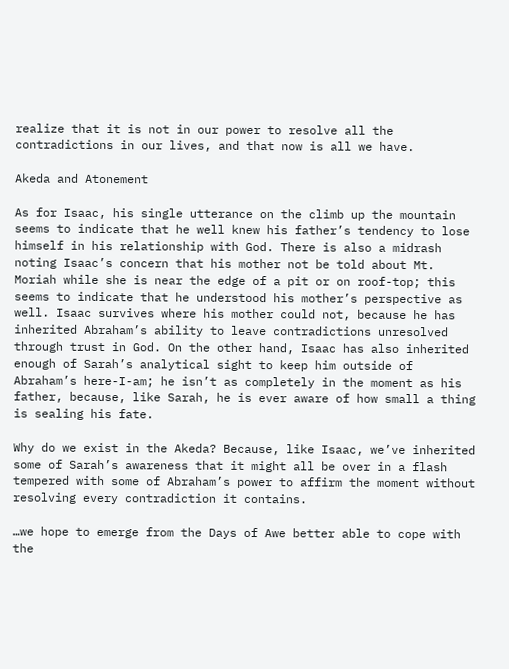realize that it is not in our power to resolve all the contradictions in our lives, and that now is all we have.

Akeda and Atonement

As for Isaac, his single utterance on the climb up the mountain seems to indicate that he well knew his father’s tendency to lose himself in his relationship with God. There is also a midrash noting Isaac’s concern that his mother not be told about Mt. Moriah while she is near the edge of a pit or on roof-top; this seems to indicate that he understood his mother’s perspective as well. Isaac survives where his mother could not, because he has inherited Abraham’s ability to leave contradictions unresolved through trust in God. On the other hand, Isaac has also inherited enough of Sarah’s analytical sight to keep him outside of Abraham’s here-I-am; he isn’t as completely in the moment as his father, because, like Sarah, he is ever aware of how small a thing is sealing his fate.

Why do we exist in the Akeda? Because, like Isaac, we’ve inherited some of Sarah’s awareness that it might all be over in a flash tempered with some of Abraham’s power to affirm the moment without resolving every contradiction it contains.

…we hope to emerge from the Days of Awe better able to cope with the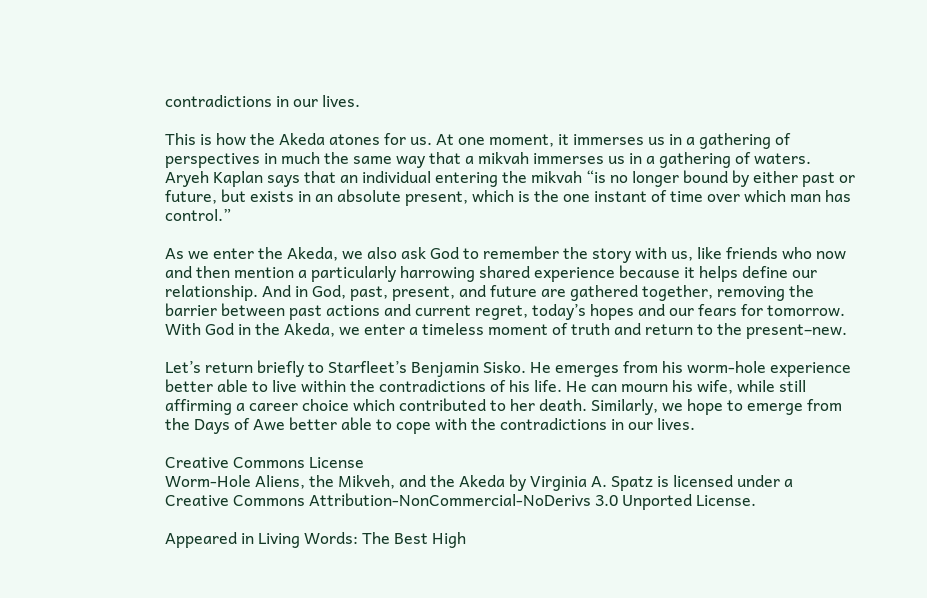contradictions in our lives.

This is how the Akeda atones for us. At one moment, it immerses us in a gathering of perspectives in much the same way that a mikvah immerses us in a gathering of waters. Aryeh Kaplan says that an individual entering the mikvah “is no longer bound by either past or future, but exists in an absolute present, which is the one instant of time over which man has control.”

As we enter the Akeda, we also ask God to remember the story with us, like friends who now and then mention a particularly harrowing shared experience because it helps define our relationship. And in God, past, present, and future are gathered together, removing the barrier between past actions and current regret, today’s hopes and our fears for tomorrow. With God in the Akeda, we enter a timeless moment of truth and return to the present–new.

Let’s return briefly to Starfleet’s Benjamin Sisko. He emerges from his worm-hole experience better able to live within the contradictions of his life. He can mourn his wife, while still affirming a career choice which contributed to her death. Similarly, we hope to emerge from the Days of Awe better able to cope with the contradictions in our lives.

Creative Commons License
Worm-Hole Aliens, the Mikveh, and the Akeda by Virginia A. Spatz is licensed under a Creative Commons Attribution-NonCommercial-NoDerivs 3.0 Unported License.

Appeared in Living Words: The Best High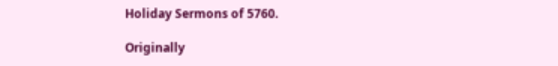Holiday Sermons of 5760.

Originally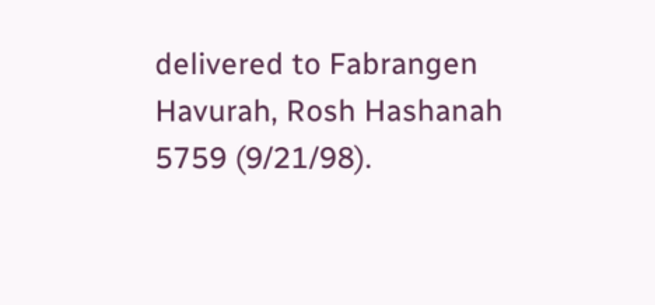delivered to Fabrangen Havurah, Rosh Hashanah 5759 (9/21/98).